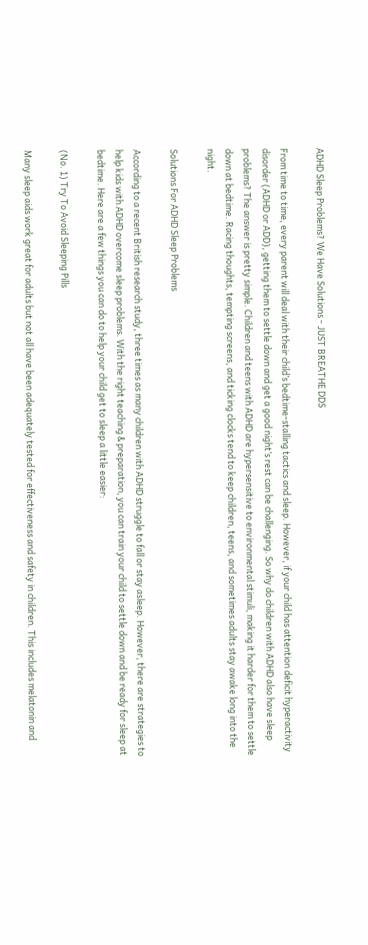ADHD Sleep Problems? We Have Solutions - JUST BREATHE DDS

From time to time, every parent will deal with their child’s bedtime-stalling tactics and sleep. However, if your child has attention deficit hyperactivity disorder (ADHD or ADD), getting them to settle down and get a good night’s rest can be challenging. So why do children with ADHD also have sleep problems? The answer is pretty simple. Children and teens with ADHD are hypersensitive to environmental stimuli, making it harder for them to settle down at bedtime. Racing thoughts, tempting screens, and ticking clocks tend to keep children, teens, and sometimes adults stay awake long into the night.

Solutions For ADHD Sleep Problems

According to a recent British research study, three times as many children with ADHD struggle to fall or stay asleep. However, there are strategies to help kids with ADHD overcome sleep problems. With the right teaching & preparation, you can train your child to settle down and be ready for sleep at bedtime. Here are a few things you can do to help your child get to sleep a little easier:

(No. 1) Try To Avoid Sleeping Pills

Many sleep aids work great for adults but not all have been adequately tested for effectiveness and safety in children. This includes melatonin and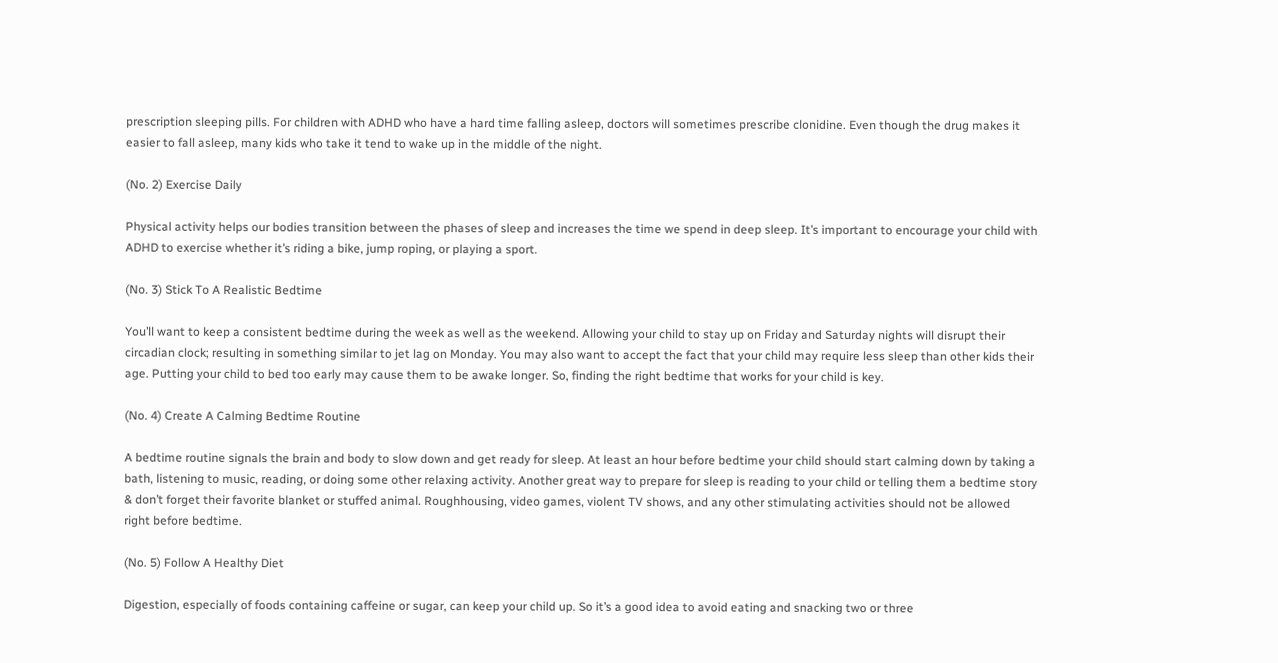prescription sleeping pills. For children with ADHD who have a hard time falling asleep, doctors will sometimes prescribe clonidine. Even though the drug makes it easier to fall asleep, many kids who take it tend to wake up in the middle of the night.

(No. 2) Exercise Daily

Physical activity helps our bodies transition between the phases of sleep and increases the time we spend in deep sleep. It’s important to encourage your child with ADHD to exercise whether it’s riding a bike, jump roping, or playing a sport.

(No. 3) Stick To A Realistic Bedtime

You’ll want to keep a consistent bedtime during the week as well as the weekend. Allowing your child to stay up on Friday and Saturday nights will disrupt their circadian clock; resulting in something similar to jet lag on Monday. You may also want to accept the fact that your child may require less sleep than other kids their age. Putting your child to bed too early may cause them to be awake longer. So, finding the right bedtime that works for your child is key.

(No. 4) Create A Calming Bedtime Routine

A bedtime routine signals the brain and body to slow down and get ready for sleep. At least an hour before bedtime your child should start calming down by taking a bath, listening to music, reading, or doing some other relaxing activity. Another great way to prepare for sleep is reading to your child or telling them a bedtime story & don’t forget their favorite blanket or stuffed animal. Roughhousing, video games, violent TV shows, and any other stimulating activities should not be allowed right before bedtime.

(No. 5) Follow A Healthy Diet

Digestion, especially of foods containing caffeine or sugar, can keep your child up. So it’s a good idea to avoid eating and snacking two or three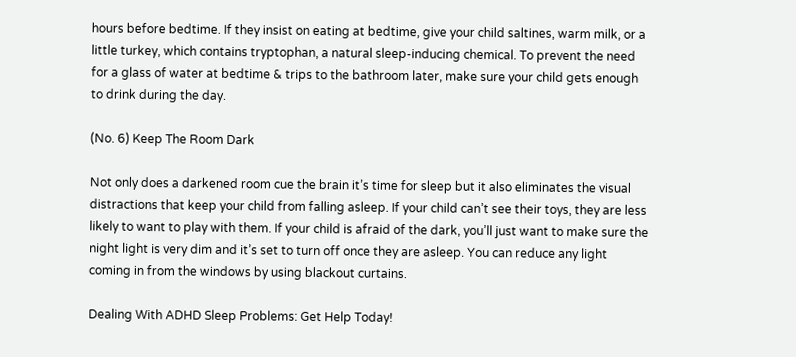hours before bedtime. If they insist on eating at bedtime, give your child saltines, warm milk, or a little turkey, which contains tryptophan, a natural sleep-inducing chemical. To prevent the need for a glass of water at bedtime & trips to the bathroom later, make sure your child gets enough to drink during the day.

(No. 6) Keep The Room Dark

Not only does a darkened room cue the brain it’s time for sleep but it also eliminates the visual distractions that keep your child from falling asleep. If your child can’t see their toys, they are less likely to want to play with them. If your child is afraid of the dark, you’ll just want to make sure the night light is very dim and it’s set to turn off once they are asleep. You can reduce any light coming in from the windows by using blackout curtains.

Dealing With ADHD Sleep Problems: Get Help Today!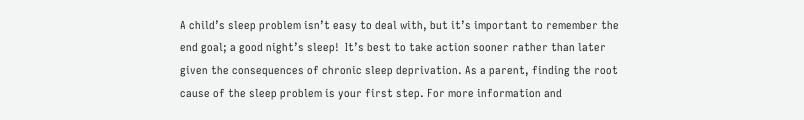A child’s sleep problem isn’t easy to deal with, but it’s important to remember the end goal; a good night’s sleep!  It’s best to take action sooner rather than later given the consequences of chronic sleep deprivation. As a parent, finding the root cause of the sleep problem is your first step. For more information and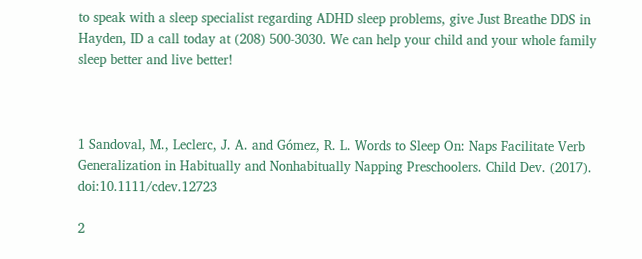to speak with a sleep specialist regarding ADHD sleep problems, give Just Breathe DDS in Hayden, ID a call today at (208) 500-3030. We can help your child and your whole family sleep better and live better!



1 Sandoval, M., Leclerc, J. A. and Gómez, R. L. Words to Sleep On: Naps Facilitate Verb Generalization in Habitually and Nonhabitually Napping Preschoolers. Child Dev. (2017). doi:10.1111/cdev.12723

2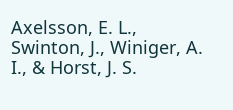Axelsson, E. L., Swinton, J., Winiger, A. I., & Horst, J. S.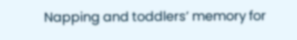Napping and toddlers’ memory for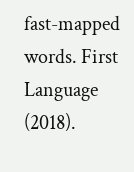fast-mapped words. First Language (2018).